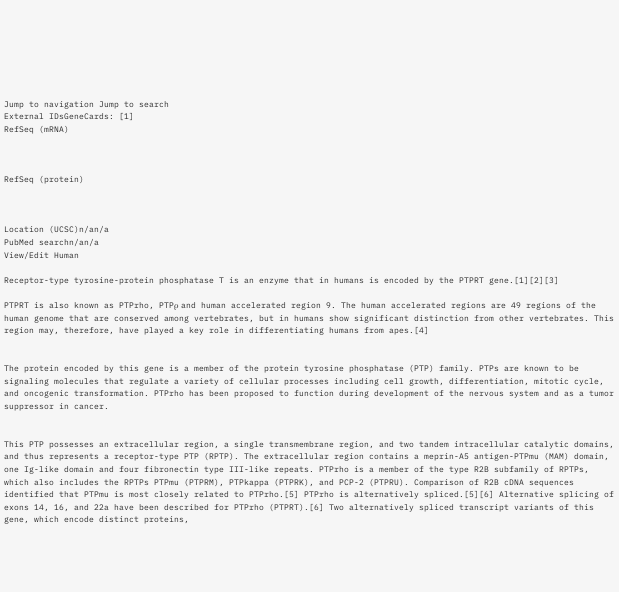Jump to navigation Jump to search
External IDsGeneCards: [1]
RefSeq (mRNA)



RefSeq (protein)



Location (UCSC)n/an/a
PubMed searchn/an/a
View/Edit Human

Receptor-type tyrosine-protein phosphatase T is an enzyme that in humans is encoded by the PTPRT gene.[1][2][3]

PTPRT is also known as PTPrho, PTPρ and human accelerated region 9. The human accelerated regions are 49 regions of the human genome that are conserved among vertebrates, but in humans show significant distinction from other vertebrates. This region may, therefore, have played a key role in differentiating humans from apes.[4]


The protein encoded by this gene is a member of the protein tyrosine phosphatase (PTP) family. PTPs are known to be signaling molecules that regulate a variety of cellular processes including cell growth, differentiation, mitotic cycle, and oncogenic transformation. PTPrho has been proposed to function during development of the nervous system and as a tumor suppressor in cancer.


This PTP possesses an extracellular region, a single transmembrane region, and two tandem intracellular catalytic domains, and thus represents a receptor-type PTP (RPTP). The extracellular region contains a meprin-A5 antigen-PTPmu (MAM) domain, one Ig-like domain and four fibronectin type III-like repeats. PTPrho is a member of the type R2B subfamily of RPTPs, which also includes the RPTPs PTPmu (PTPRM), PTPkappa (PTPRK), and PCP-2 (PTPRU). Comparison of R2B cDNA sequences identified that PTPmu is most closely related to PTPrho.[5] PTPrho is alternatively spliced.[5][6] Alternative splicing of exons 14, 16, and 22a have been described for PTPrho (PTPRT).[6] Two alternatively spliced transcript variants of this gene, which encode distinct proteins,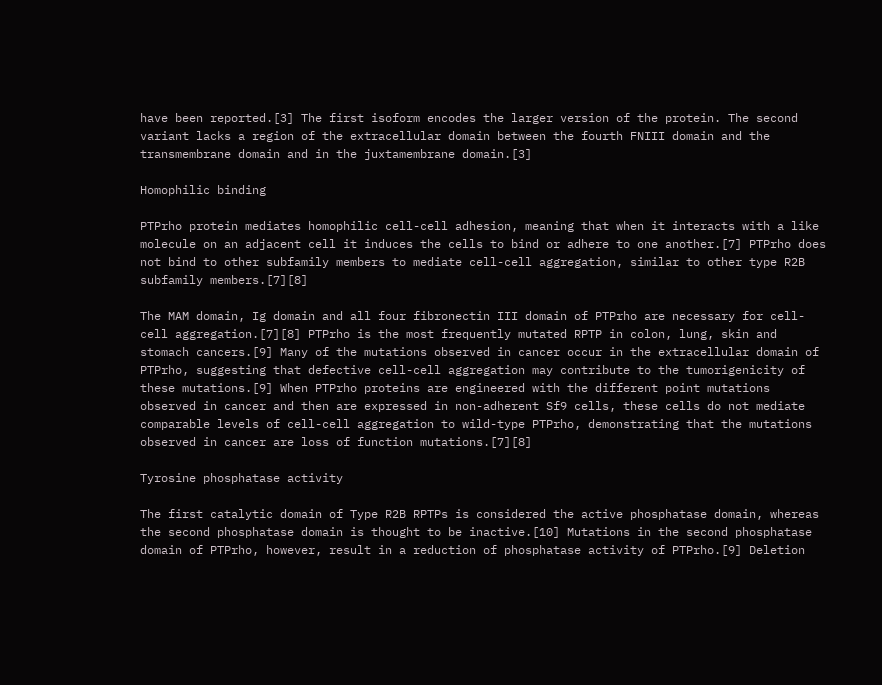have been reported.[3] The first isoform encodes the larger version of the protein. The second variant lacks a region of the extracellular domain between the fourth FNIII domain and the transmembrane domain and in the juxtamembrane domain.[3]

Homophilic binding

PTPrho protein mediates homophilic cell-cell adhesion, meaning that when it interacts with a like molecule on an adjacent cell it induces the cells to bind or adhere to one another.[7] PTPrho does not bind to other subfamily members to mediate cell-cell aggregation, similar to other type R2B subfamily members.[7][8]

The MAM domain, Ig domain and all four fibronectin III domain of PTPrho are necessary for cell-cell aggregation.[7][8] PTPrho is the most frequently mutated RPTP in colon, lung, skin and stomach cancers.[9] Many of the mutations observed in cancer occur in the extracellular domain of PTPrho, suggesting that defective cell-cell aggregation may contribute to the tumorigenicity of these mutations.[9] When PTPrho proteins are engineered with the different point mutations observed in cancer and then are expressed in non-adherent Sf9 cells, these cells do not mediate comparable levels of cell-cell aggregation to wild-type PTPrho, demonstrating that the mutations observed in cancer are loss of function mutations.[7][8]

Tyrosine phosphatase activity

The first catalytic domain of Type R2B RPTPs is considered the active phosphatase domain, whereas the second phosphatase domain is thought to be inactive.[10] Mutations in the second phosphatase domain of PTPrho, however, result in a reduction of phosphatase activity of PTPrho.[9] Deletion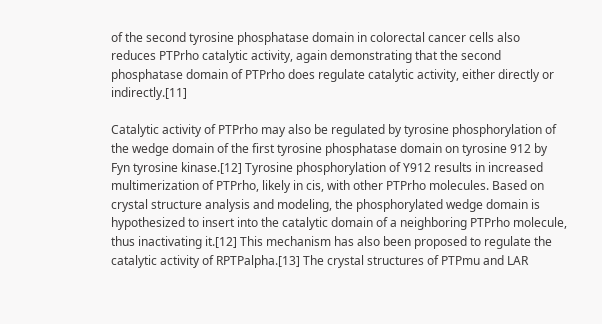of the second tyrosine phosphatase domain in colorectal cancer cells also reduces PTPrho catalytic activity, again demonstrating that the second phosphatase domain of PTPrho does regulate catalytic activity, either directly or indirectly.[11]

Catalytic activity of PTPrho may also be regulated by tyrosine phosphorylation of the wedge domain of the first tyrosine phosphatase domain on tyrosine 912 by Fyn tyrosine kinase.[12] Tyrosine phosphorylation of Y912 results in increased multimerization of PTPrho, likely in cis, with other PTPrho molecules. Based on crystal structure analysis and modeling, the phosphorylated wedge domain is hypothesized to insert into the catalytic domain of a neighboring PTPrho molecule, thus inactivating it.[12] This mechanism has also been proposed to regulate the catalytic activity of RPTPalpha.[13] The crystal structures of PTPmu and LAR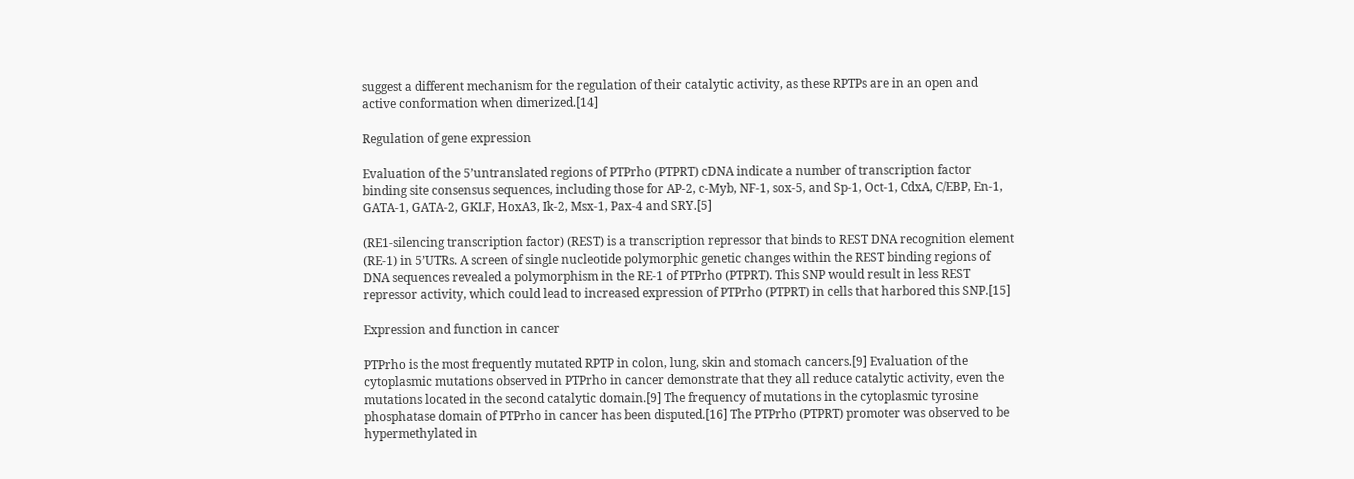suggest a different mechanism for the regulation of their catalytic activity, as these RPTPs are in an open and active conformation when dimerized.[14]

Regulation of gene expression

Evaluation of the 5’untranslated regions of PTPrho (PTPRT) cDNA indicate a number of transcription factor binding site consensus sequences, including those for AP-2, c-Myb, NF-1, sox-5, and Sp-1, Oct-1, CdxA, C/EBP, En-1, GATA-1, GATA-2, GKLF, HoxA3, Ik-2, Msx-1, Pax-4 and SRY.[5]

(RE1-silencing transcription factor) (REST) is a transcription repressor that binds to REST DNA recognition element (RE-1) in 5’UTRs. A screen of single nucleotide polymorphic genetic changes within the REST binding regions of DNA sequences revealed a polymorphism in the RE-1 of PTPrho (PTPRT). This SNP would result in less REST repressor activity, which could lead to increased expression of PTPrho (PTPRT) in cells that harbored this SNP.[15]

Expression and function in cancer

PTPrho is the most frequently mutated RPTP in colon, lung, skin and stomach cancers.[9] Evaluation of the cytoplasmic mutations observed in PTPrho in cancer demonstrate that they all reduce catalytic activity, even the mutations located in the second catalytic domain.[9] The frequency of mutations in the cytoplasmic tyrosine phosphatase domain of PTPrho in cancer has been disputed.[16] The PTPrho (PTPRT) promoter was observed to be hypermethylated in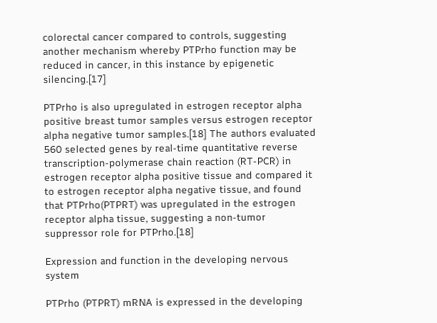colorectal cancer compared to controls, suggesting another mechanism whereby PTPrho function may be reduced in cancer, in this instance by epigenetic silencing.[17]

PTPrho is also upregulated in estrogen receptor alpha positive breast tumor samples versus estrogen receptor alpha negative tumor samples.[18] The authors evaluated 560 selected genes by real-time quantitative reverse transcription-polymerase chain reaction (RT-PCR) in estrogen receptor alpha positive tissue and compared it to estrogen receptor alpha negative tissue, and found that PTPrho(PTPRT) was upregulated in the estrogen receptor alpha tissue, suggesting a non-tumor suppressor role for PTPrho.[18]

Expression and function in the developing nervous system

PTPrho (PTPRT) mRNA is expressed in the developing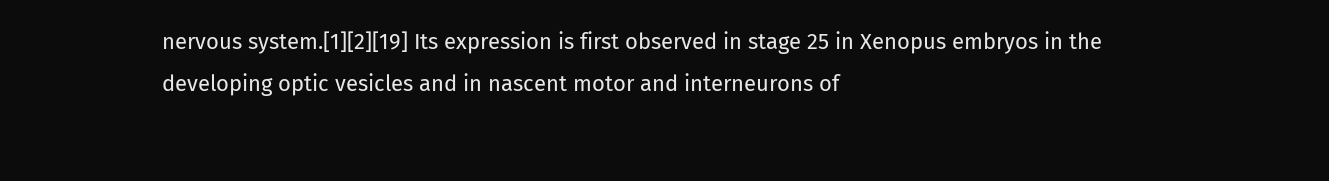nervous system.[1][2][19] Its expression is first observed in stage 25 in Xenopus embryos in the developing optic vesicles and in nascent motor and interneurons of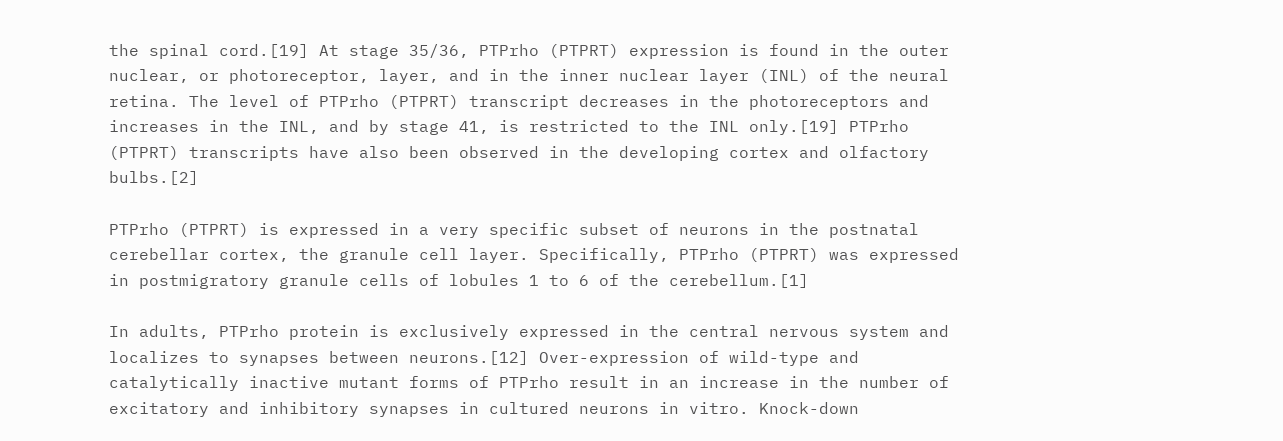the spinal cord.[19] At stage 35/36, PTPrho (PTPRT) expression is found in the outer nuclear, or photoreceptor, layer, and in the inner nuclear layer (INL) of the neural retina. The level of PTPrho (PTPRT) transcript decreases in the photoreceptors and increases in the INL, and by stage 41, is restricted to the INL only.[19] PTPrho (PTPRT) transcripts have also been observed in the developing cortex and olfactory bulbs.[2]

PTPrho (PTPRT) is expressed in a very specific subset of neurons in the postnatal cerebellar cortex, the granule cell layer. Specifically, PTPrho (PTPRT) was expressed in postmigratory granule cells of lobules 1 to 6 of the cerebellum.[1]

In adults, PTPrho protein is exclusively expressed in the central nervous system and localizes to synapses between neurons.[12] Over-expression of wild-type and catalytically inactive mutant forms of PTPrho result in an increase in the number of excitatory and inhibitory synapses in cultured neurons in vitro. Knock-down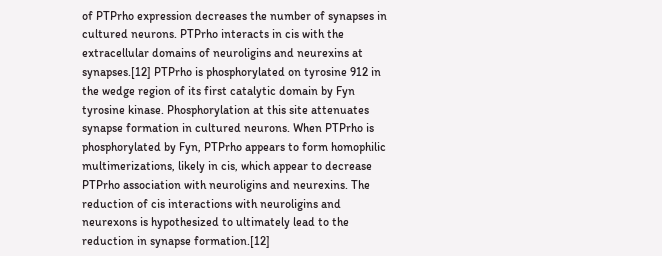of PTPrho expression decreases the number of synapses in cultured neurons. PTPrho interacts in cis with the extracellular domains of neuroligins and neurexins at synapses.[12] PTPrho is phosphorylated on tyrosine 912 in the wedge region of its first catalytic domain by Fyn tyrosine kinase. Phosphorylation at this site attenuates synapse formation in cultured neurons. When PTPrho is phosphorylated by Fyn, PTPrho appears to form homophilic multimerizations, likely in cis, which appear to decrease PTPrho association with neuroligins and neurexins. The reduction of cis interactions with neuroligins and neurexons is hypothesized to ultimately lead to the reduction in synapse formation.[12]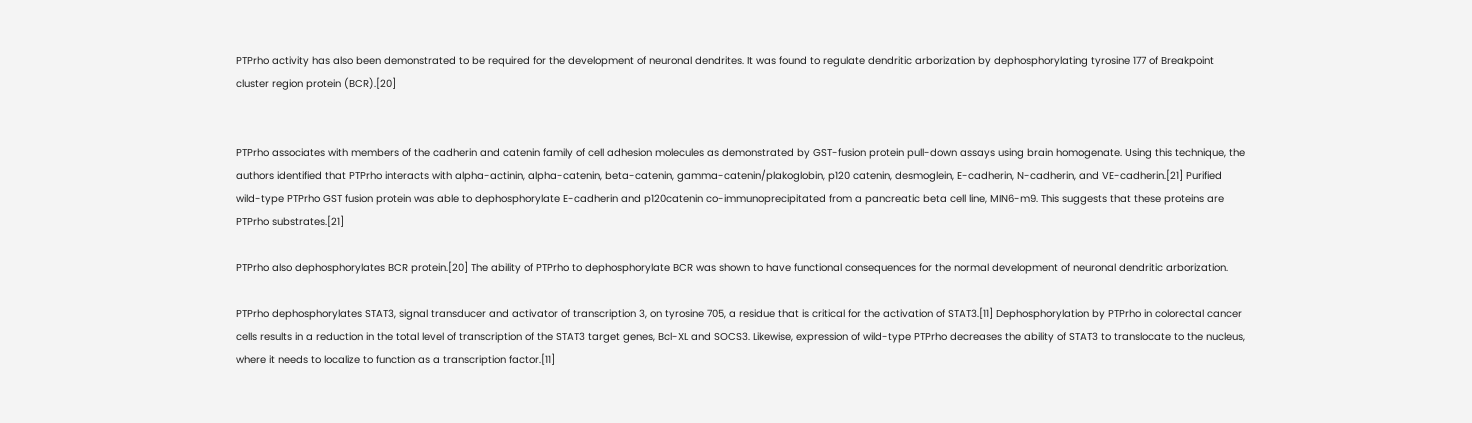PTPrho activity has also been demonstrated to be required for the development of neuronal dendrites. It was found to regulate dendritic arborization by dephosphorylating tyrosine 177 of Breakpoint cluster region protein (BCR).[20]


PTPrho associates with members of the cadherin and catenin family of cell adhesion molecules as demonstrated by GST-fusion protein pull-down assays using brain homogenate. Using this technique, the authors identified that PTPrho interacts with alpha-actinin, alpha-catenin, beta-catenin, gamma-catenin/plakoglobin, p120 catenin, desmoglein, E-cadherin, N-cadherin, and VE-cadherin.[21] Purified wild-type PTPrho GST fusion protein was able to dephosphorylate E-cadherin and p120catenin co-immunoprecipitated from a pancreatic beta cell line, MIN6-m9. This suggests that these proteins are PTPrho substrates.[21]

PTPrho also dephosphorylates BCR protein.[20] The ability of PTPrho to dephosphorylate BCR was shown to have functional consequences for the normal development of neuronal dendritic arborization.

PTPrho dephosphorylates STAT3, signal transducer and activator of transcription 3, on tyrosine 705, a residue that is critical for the activation of STAT3.[11] Dephosphorylation by PTPrho in colorectal cancer cells results in a reduction in the total level of transcription of the STAT3 target genes, Bcl-XL and SOCS3. Likewise, expression of wild-type PTPrho decreases the ability of STAT3 to translocate to the nucleus, where it needs to localize to function as a transcription factor.[11]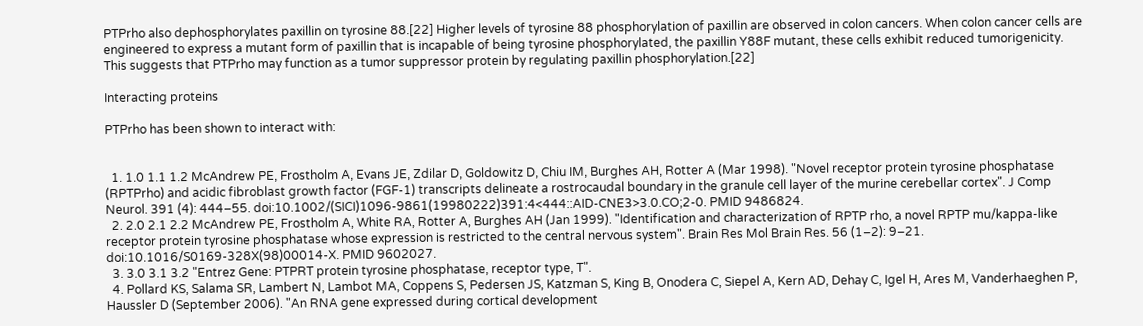PTPrho also dephosphorylates paxillin on tyrosine 88.[22] Higher levels of tyrosine 88 phosphorylation of paxillin are observed in colon cancers. When colon cancer cells are engineered to express a mutant form of paxillin that is incapable of being tyrosine phosphorylated, the paxillin Y88F mutant, these cells exhibit reduced tumorigenicity. This suggests that PTPrho may function as a tumor suppressor protein by regulating paxillin phosphorylation.[22]

Interacting proteins

PTPrho has been shown to interact with:


  1. 1.0 1.1 1.2 McAndrew PE, Frostholm A, Evans JE, Zdilar D, Goldowitz D, Chiu IM, Burghes AH, Rotter A (Mar 1998). "Novel receptor protein tyrosine phosphatase (RPTPrho) and acidic fibroblast growth factor (FGF-1) transcripts delineate a rostrocaudal boundary in the granule cell layer of the murine cerebellar cortex". J Comp Neurol. 391 (4): 444–55. doi:10.1002/(SICI)1096-9861(19980222)391:4<444::AID-CNE3>3.0.CO;2-0. PMID 9486824.
  2. 2.0 2.1 2.2 McAndrew PE, Frostholm A, White RA, Rotter A, Burghes AH (Jan 1999). "Identification and characterization of RPTP rho, a novel RPTP mu/kappa-like receptor protein tyrosine phosphatase whose expression is restricted to the central nervous system". Brain Res Mol Brain Res. 56 (1–2): 9–21. doi:10.1016/S0169-328X(98)00014-X. PMID 9602027.
  3. 3.0 3.1 3.2 "Entrez Gene: PTPRT protein tyrosine phosphatase, receptor type, T".
  4. Pollard KS, Salama SR, Lambert N, Lambot MA, Coppens S, Pedersen JS, Katzman S, King B, Onodera C, Siepel A, Kern AD, Dehay C, Igel H, Ares M, Vanderhaeghen P, Haussler D (September 2006). "An RNA gene expressed during cortical development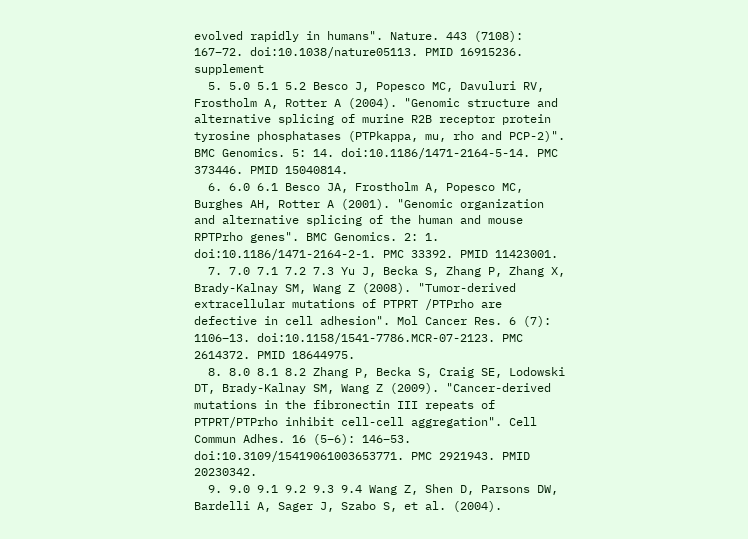evolved rapidly in humans". Nature. 443 (7108): 167–72. doi:10.1038/nature05113. PMID 16915236. supplement
  5. 5.0 5.1 5.2 Besco J, Popesco MC, Davuluri RV, Frostholm A, Rotter A (2004). "Genomic structure and alternative splicing of murine R2B receptor protein tyrosine phosphatases (PTPkappa, mu, rho and PCP-2)". BMC Genomics. 5: 14. doi:10.1186/1471-2164-5-14. PMC 373446. PMID 15040814.
  6. 6.0 6.1 Besco JA, Frostholm A, Popesco MC, Burghes AH, Rotter A (2001). "Genomic organization and alternative splicing of the human and mouse RPTPrho genes". BMC Genomics. 2: 1. doi:10.1186/1471-2164-2-1. PMC 33392. PMID 11423001.
  7. 7.0 7.1 7.2 7.3 Yu J, Becka S, Zhang P, Zhang X, Brady-Kalnay SM, Wang Z (2008). "Tumor-derived extracellular mutations of PTPRT /PTPrho are defective in cell adhesion". Mol Cancer Res. 6 (7): 1106–13. doi:10.1158/1541-7786.MCR-07-2123. PMC 2614372. PMID 18644975.
  8. 8.0 8.1 8.2 Zhang P, Becka S, Craig SE, Lodowski DT, Brady-Kalnay SM, Wang Z (2009). "Cancer-derived mutations in the fibronectin III repeats of PTPRT/PTPrho inhibit cell-cell aggregation". Cell Commun Adhes. 16 (5–6): 146–53. doi:10.3109/15419061003653771. PMC 2921943. PMID 20230342.
  9. 9.0 9.1 9.2 9.3 9.4 Wang Z, Shen D, Parsons DW, Bardelli A, Sager J, Szabo S, et al. (2004).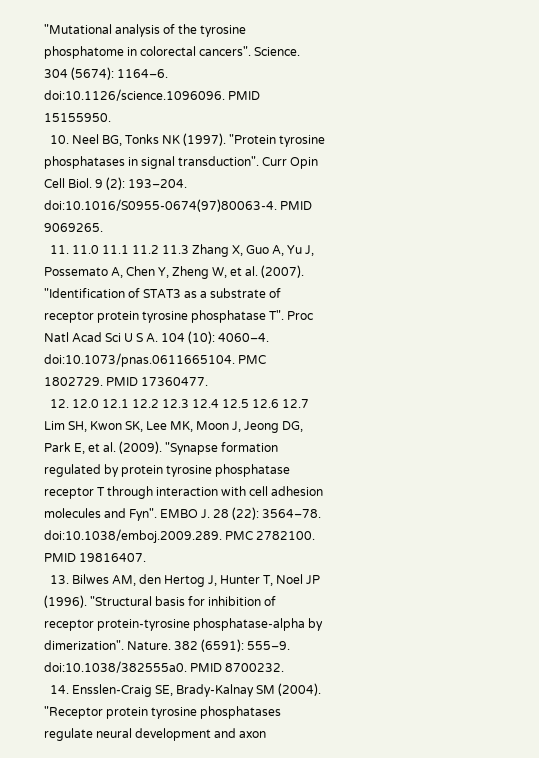"Mutational analysis of the tyrosine phosphatome in colorectal cancers". Science. 304 (5674): 1164–6. doi:10.1126/science.1096096. PMID 15155950.
  10. Neel BG, Tonks NK (1997). "Protein tyrosine phosphatases in signal transduction". Curr Opin Cell Biol. 9 (2): 193–204. doi:10.1016/S0955-0674(97)80063-4. PMID 9069265.
  11. 11.0 11.1 11.2 11.3 Zhang X, Guo A, Yu J, Possemato A, Chen Y, Zheng W, et al. (2007). "Identification of STAT3 as a substrate of receptor protein tyrosine phosphatase T". Proc Natl Acad Sci U S A. 104 (10): 4060–4. doi:10.1073/pnas.0611665104. PMC 1802729. PMID 17360477.
  12. 12.0 12.1 12.2 12.3 12.4 12.5 12.6 12.7 Lim SH, Kwon SK, Lee MK, Moon J, Jeong DG, Park E, et al. (2009). "Synapse formation regulated by protein tyrosine phosphatase receptor T through interaction with cell adhesion molecules and Fyn". EMBO J. 28 (22): 3564–78. doi:10.1038/emboj.2009.289. PMC 2782100. PMID 19816407.
  13. Bilwes AM, den Hertog J, Hunter T, Noel JP (1996). "Structural basis for inhibition of receptor protein-tyrosine phosphatase-alpha by dimerization". Nature. 382 (6591): 555–9. doi:10.1038/382555a0. PMID 8700232.
  14. Ensslen-Craig SE, Brady-Kalnay SM (2004). "Receptor protein tyrosine phosphatases regulate neural development and axon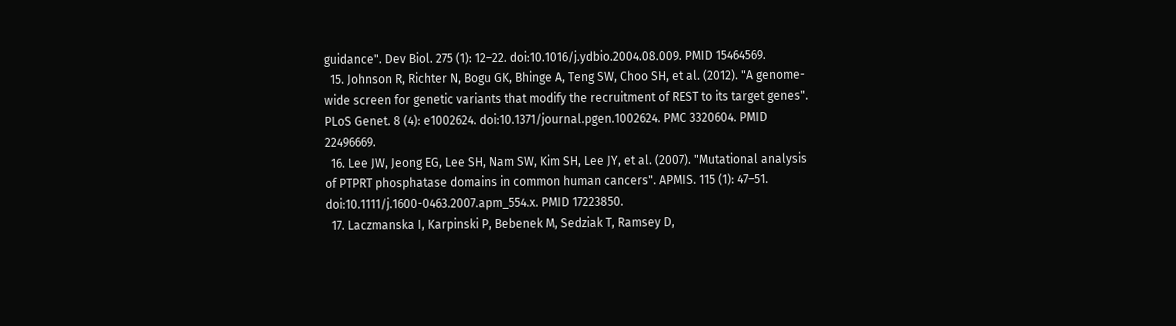guidance". Dev Biol. 275 (1): 12–22. doi:10.1016/j.ydbio.2004.08.009. PMID 15464569.
  15. Johnson R, Richter N, Bogu GK, Bhinge A, Teng SW, Choo SH, et al. (2012). "A genome-wide screen for genetic variants that modify the recruitment of REST to its target genes". PLoS Genet. 8 (4): e1002624. doi:10.1371/journal.pgen.1002624. PMC 3320604. PMID 22496669.
  16. Lee JW, Jeong EG, Lee SH, Nam SW, Kim SH, Lee JY, et al. (2007). "Mutational analysis of PTPRT phosphatase domains in common human cancers". APMIS. 115 (1): 47–51. doi:10.1111/j.1600-0463.2007.apm_554.x. PMID 17223850.
  17. Laczmanska I, Karpinski P, Bebenek M, Sedziak T, Ramsey D,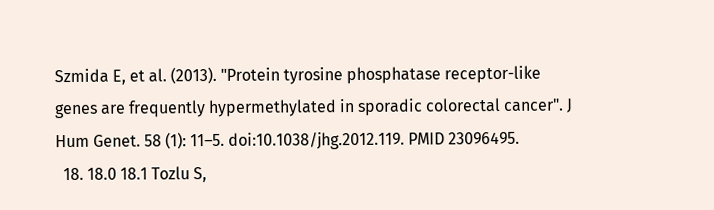Szmida E, et al. (2013). "Protein tyrosine phosphatase receptor-like genes are frequently hypermethylated in sporadic colorectal cancer". J Hum Genet. 58 (1): 11–5. doi:10.1038/jhg.2012.119. PMID 23096495.
  18. 18.0 18.1 Tozlu S,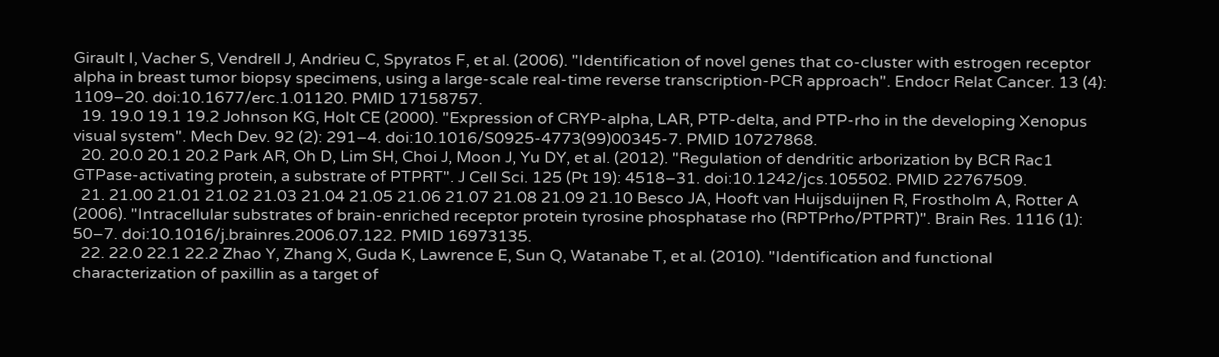Girault I, Vacher S, Vendrell J, Andrieu C, Spyratos F, et al. (2006). "Identification of novel genes that co-cluster with estrogen receptor alpha in breast tumor biopsy specimens, using a large-scale real-time reverse transcription-PCR approach". Endocr Relat Cancer. 13 (4): 1109–20. doi:10.1677/erc.1.01120. PMID 17158757.
  19. 19.0 19.1 19.2 Johnson KG, Holt CE (2000). "Expression of CRYP-alpha, LAR, PTP-delta, and PTP-rho in the developing Xenopus visual system". Mech Dev. 92 (2): 291–4. doi:10.1016/S0925-4773(99)00345-7. PMID 10727868.
  20. 20.0 20.1 20.2 Park AR, Oh D, Lim SH, Choi J, Moon J, Yu DY, et al. (2012). "Regulation of dendritic arborization by BCR Rac1 GTPase-activating protein, a substrate of PTPRT". J Cell Sci. 125 (Pt 19): 4518–31. doi:10.1242/jcs.105502. PMID 22767509.
  21. 21.00 21.01 21.02 21.03 21.04 21.05 21.06 21.07 21.08 21.09 21.10 Besco JA, Hooft van Huijsduijnen R, Frostholm A, Rotter A (2006). "Intracellular substrates of brain-enriched receptor protein tyrosine phosphatase rho (RPTPrho/PTPRT)". Brain Res. 1116 (1): 50–7. doi:10.1016/j.brainres.2006.07.122. PMID 16973135.
  22. 22.0 22.1 22.2 Zhao Y, Zhang X, Guda K, Lawrence E, Sun Q, Watanabe T, et al. (2010). "Identification and functional characterization of paxillin as a target of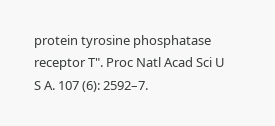protein tyrosine phosphatase receptor T". Proc Natl Acad Sci U S A. 107 (6): 2592–7.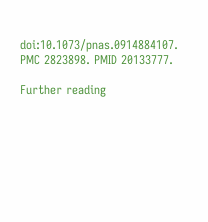doi:10.1073/pnas.0914884107. PMC 2823898. PMID 20133777.

Further reading